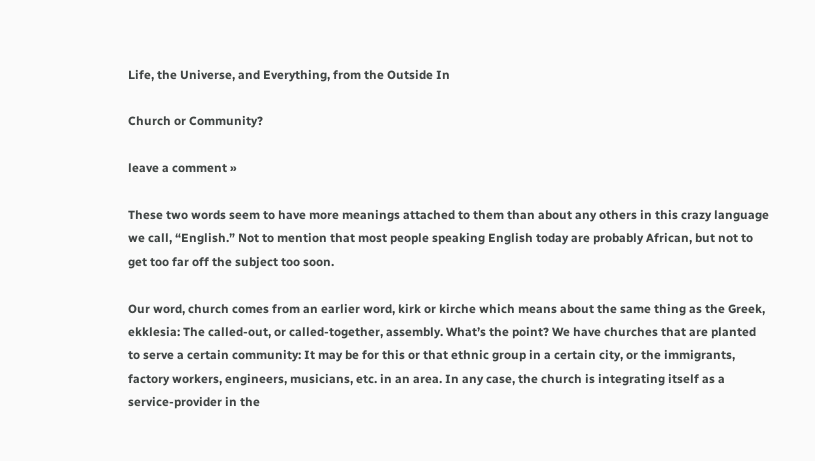Life, the Universe, and Everything, from the Outside In

Church or Community?

leave a comment »

These two words seem to have more meanings attached to them than about any others in this crazy language we call, “English.” Not to mention that most people speaking English today are probably African, but not to get too far off the subject too soon.

Our word, church comes from an earlier word, kirk or kirche which means about the same thing as the Greek, ekklesia: The called-out, or called-together, assembly. What’s the point? We have churches that are planted to serve a certain community: It may be for this or that ethnic group in a certain city, or the immigrants, factory workers, engineers, musicians, etc. in an area. In any case, the church is integrating itself as a service-provider in the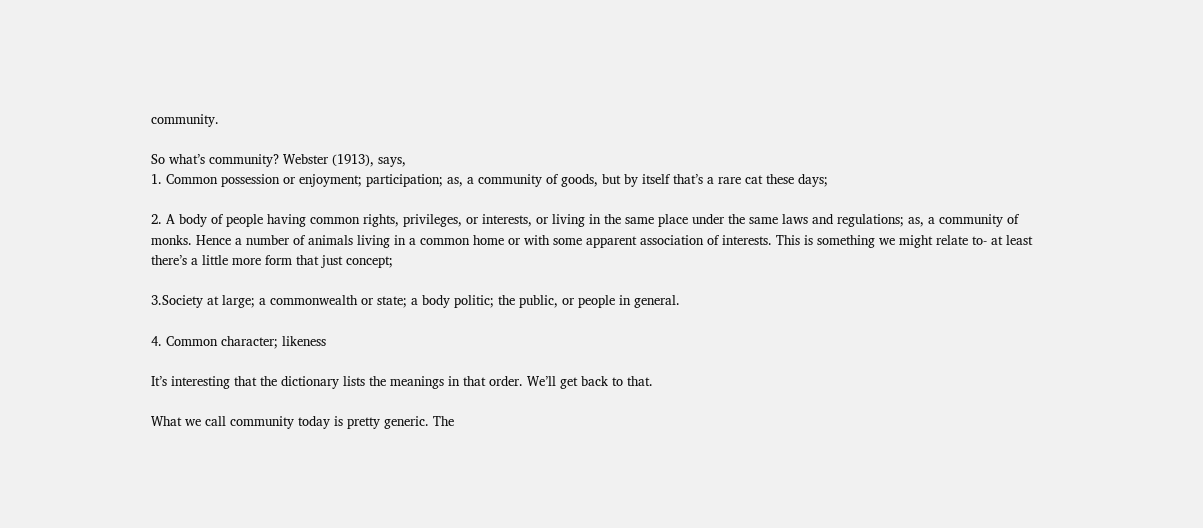community.

So what’s community? Webster (1913), says,
1. Common possession or enjoyment; participation; as, a community of goods, but by itself that’s a rare cat these days;

2. A body of people having common rights, privileges, or interests, or living in the same place under the same laws and regulations; as, a community of monks. Hence a number of animals living in a common home or with some apparent association of interests. This is something we might relate to- at least there’s a little more form that just concept;

3.Society at large; a commonwealth or state; a body politic; the public, or people in general.

4. Common character; likeness

It’s interesting that the dictionary lists the meanings in that order. We’ll get back to that.

What we call community today is pretty generic. The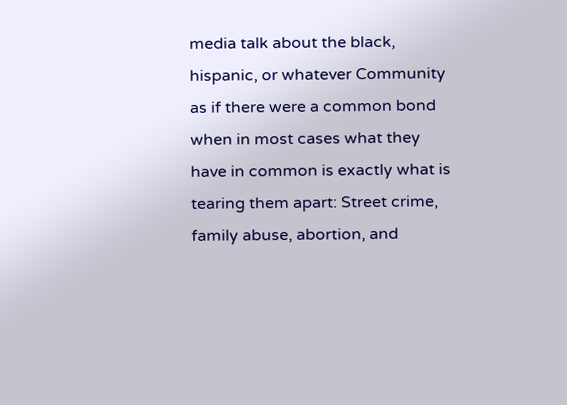media talk about the black, hispanic, or whatever Community as if there were a common bond when in most cases what they have in common is exactly what is tearing them apart: Street crime, family abuse, abortion, and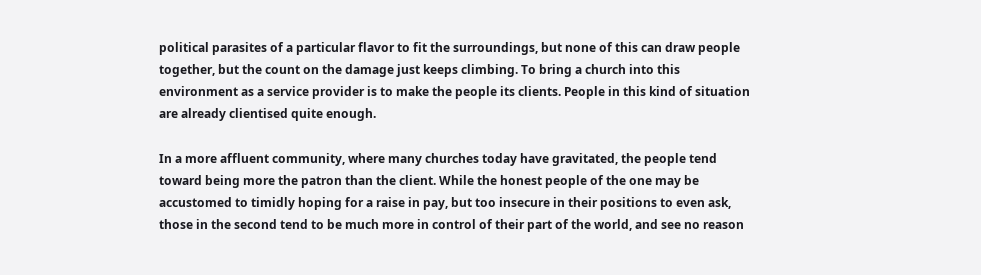political parasites of a particular flavor to fit the surroundings, but none of this can draw people together, but the count on the damage just keeps climbing. To bring a church into this environment as a service provider is to make the people its clients. People in this kind of situation are already clientised quite enough.

In a more affluent community, where many churches today have gravitated, the people tend toward being more the patron than the client. While the honest people of the one may be accustomed to timidly hoping for a raise in pay, but too insecure in their positions to even ask, those in the second tend to be much more in control of their part of the world, and see no reason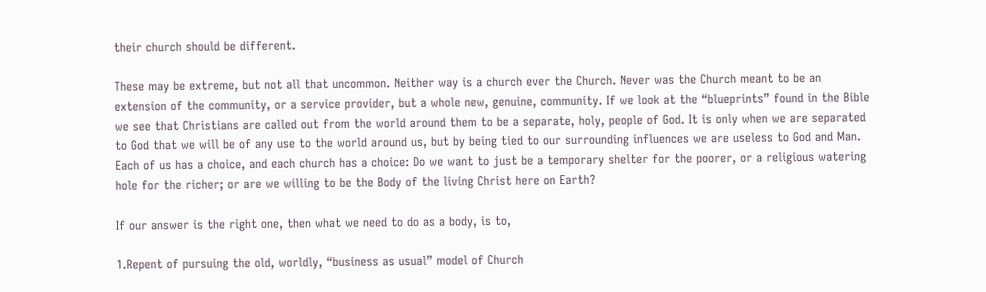their church should be different.

These may be extreme, but not all that uncommon. Neither way is a church ever the Church. Never was the Church meant to be an extension of the community, or a service provider, but a whole new, genuine, community. If we look at the “blueprints” found in the Bible we see that Christians are called out from the world around them to be a separate, holy, people of God. It is only when we are separated to God that we will be of any use to the world around us, but by being tied to our surrounding influences we are useless to God and Man. Each of us has a choice, and each church has a choice: Do we want to just be a temporary shelter for the poorer, or a religious watering hole for the richer; or are we willing to be the Body of the living Christ here on Earth?

If our answer is the right one, then what we need to do as a body, is to,

1.Repent of pursuing the old, worldly, “business as usual” model of Church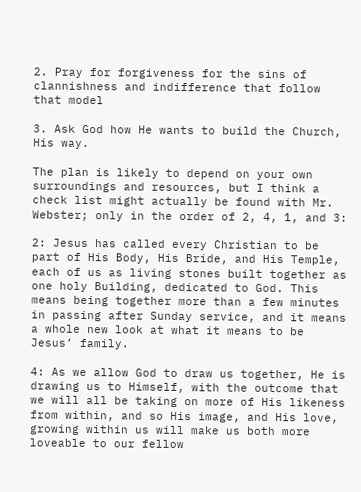2. Pray for forgiveness for the sins of clannishness and indifference that follow that model

3. Ask God how He wants to build the Church, His way.

The plan is likely to depend on your own surroundings and resources, but I think a check list might actually be found with Mr. Webster; only in the order of 2, 4, 1, and 3:

2: Jesus has called every Christian to be part of His Body, His Bride, and His Temple, each of us as living stones built together as one holy Building, dedicated to God. This means being together more than a few minutes in passing after Sunday service, and it means a whole new look at what it means to be Jesus’ family.

4: As we allow God to draw us together, He is drawing us to Himself, with the outcome that we will all be taking on more of His likeness from within, and so His image, and His love, growing within us will make us both more loveable to our fellow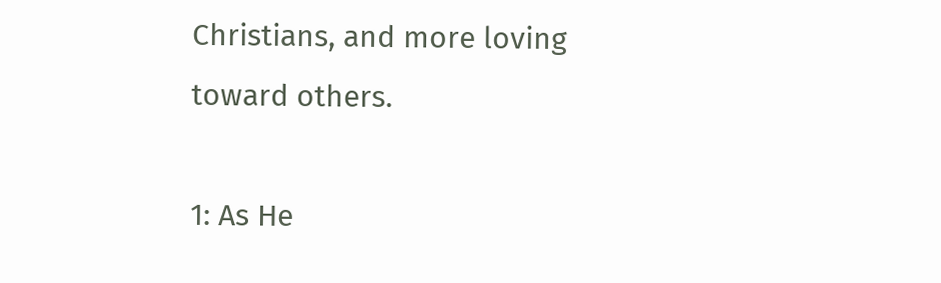Christians, and more loving toward others.

1: As He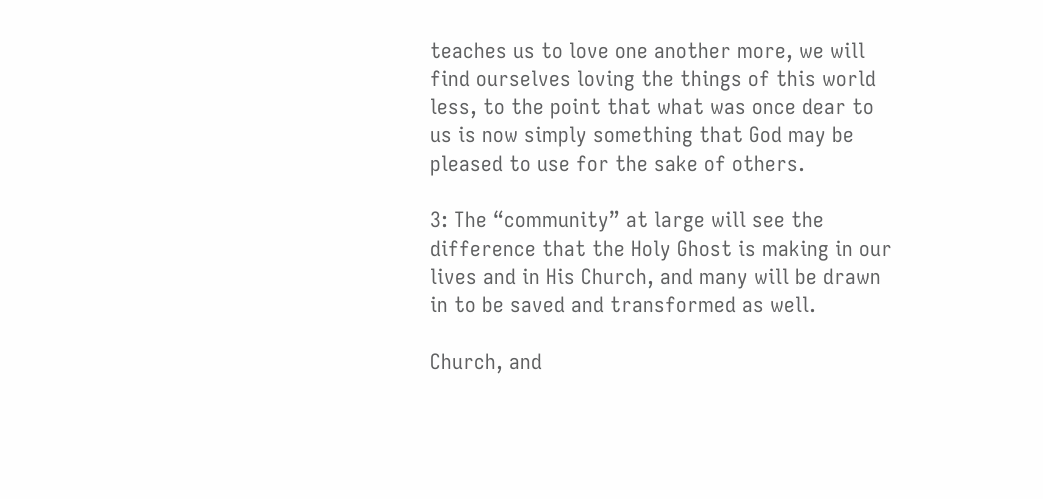teaches us to love one another more, we will find ourselves loving the things of this world less, to the point that what was once dear to us is now simply something that God may be pleased to use for the sake of others.

3: The “community” at large will see the difference that the Holy Ghost is making in our lives and in His Church, and many will be drawn in to be saved and transformed as well.

Church, and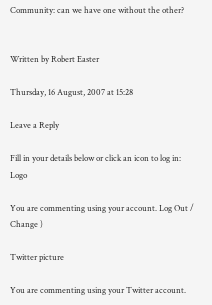Community: can we have one without the other?


Written by Robert Easter

Thursday, 16 August, 2007 at 15:28

Leave a Reply

Fill in your details below or click an icon to log in: Logo

You are commenting using your account. Log Out / Change )

Twitter picture

You are commenting using your Twitter account.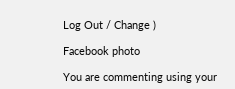Log Out / Change )

Facebook photo

You are commenting using your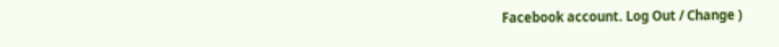Facebook account. Log Out / Change )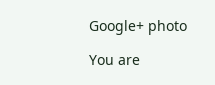Google+ photo

You are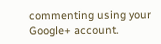commenting using your Google+ account.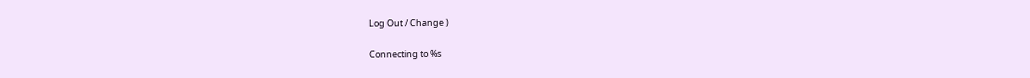Log Out / Change )

Connecting to %s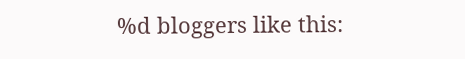%d bloggers like this: